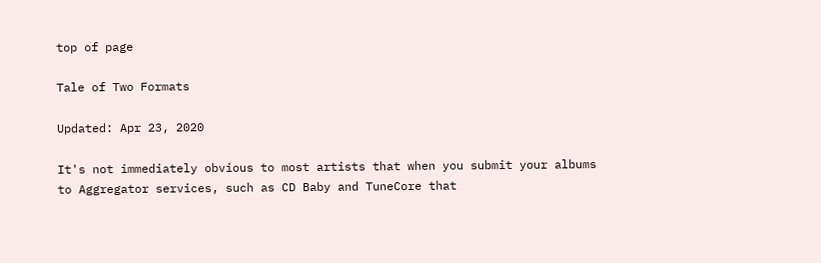top of page

Tale of Two Formats

Updated: Apr 23, 2020

It's not immediately obvious to most artists that when you submit your albums to Aggregator services, such as CD Baby and TuneCore that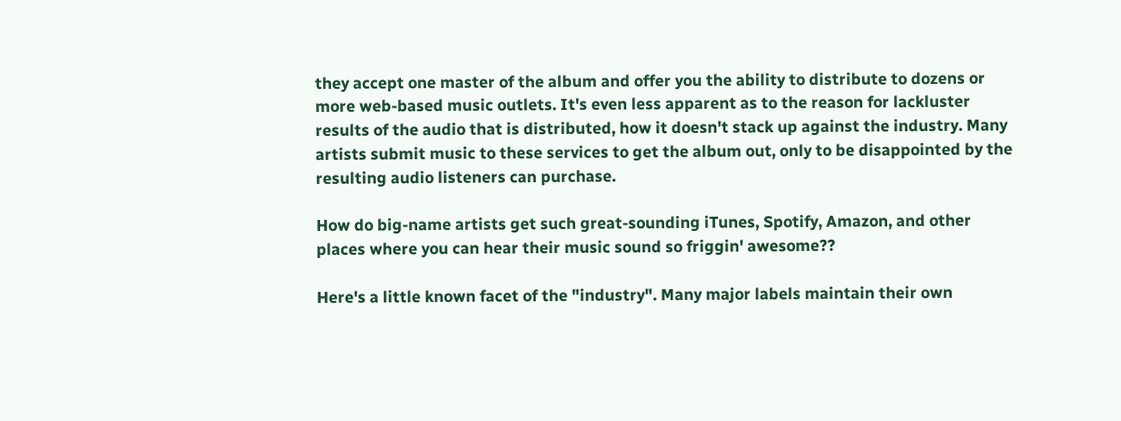they accept one master of the album and offer you the ability to distribute to dozens or more web-based music outlets. It's even less apparent as to the reason for lackluster results of the audio that is distributed, how it doesn't stack up against the industry. Many artists submit music to these services to get the album out, only to be disappointed by the resulting audio listeners can purchase.

How do big-name artists get such great-sounding iTunes, Spotify, Amazon, and other places where you can hear their music sound so friggin' awesome??

Here's a little known facet of the "industry". Many major labels maintain their own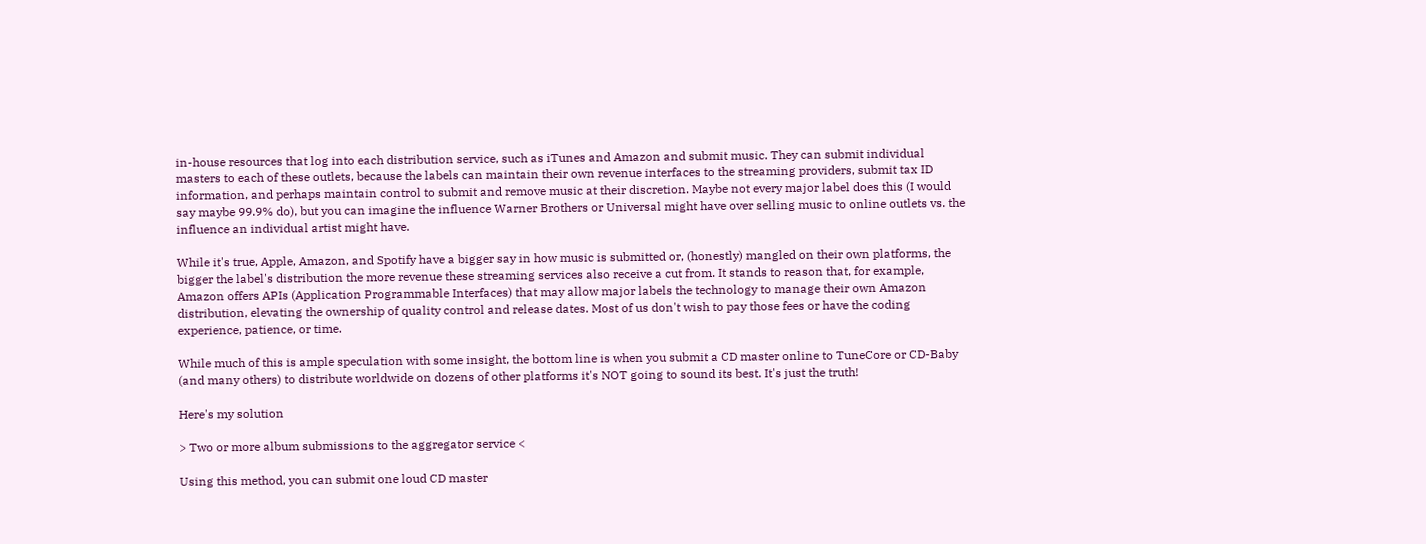in-house resources that log into each distribution service, such as iTunes and Amazon and submit music. They can submit individual masters to each of these outlets, because the labels can maintain their own revenue interfaces to the streaming providers, submit tax ID information, and perhaps maintain control to submit and remove music at their discretion. Maybe not every major label does this (I would say maybe 99.9% do), but you can imagine the influence Warner Brothers or Universal might have over selling music to online outlets vs. the influence an individual artist might have.

While it's true, Apple, Amazon, and Spotify have a bigger say in how music is submitted or, (honestly) mangled on their own platforms, the bigger the label's distribution the more revenue these streaming services also receive a cut from. It stands to reason that, for example, Amazon offers APIs (Application Programmable Interfaces) that may allow major labels the technology to manage their own Amazon distribution, elevating the ownership of quality control and release dates. Most of us don't wish to pay those fees or have the coding experience, patience, or time.

While much of this is ample speculation with some insight, the bottom line is when you submit a CD master online to TuneCore or CD-Baby (and many others) to distribute worldwide on dozens of other platforms it's NOT going to sound its best. It's just the truth!

Here's my solution

> Two or more album submissions to the aggregator service <

Using this method, you can submit one loud CD master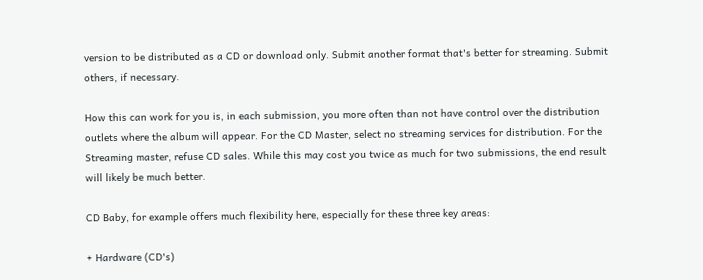version to be distributed as a CD or download only. Submit another format that's better for streaming. Submit others, if necessary.

How this can work for you is, in each submission, you more often than not have control over the distribution outlets where the album will appear. For the CD Master, select no streaming services for distribution. For the Streaming master, refuse CD sales. While this may cost you twice as much for two submissions, the end result will likely be much better.

CD Baby, for example offers much flexibility here, especially for these three key areas:

+ Hardware (CD's)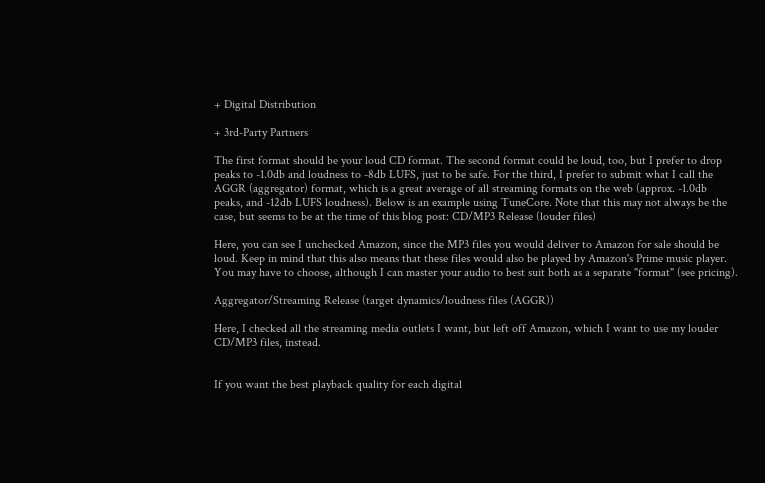+ Digital Distribution

+ 3rd-Party Partners

The first format should be your loud CD format. The second format could be loud, too, but I prefer to drop peaks to -1.0db and loudness to -8db LUFS, just to be safe. For the third, I prefer to submit what I call the AGGR (aggregator) format, which is a great average of all streaming formats on the web (approx. -1.0db peaks, and -12db LUFS loudness). Below is an example using TuneCore. Note that this may not always be the case, but seems to be at the time of this blog post: CD/MP3 Release (louder files)

Here, you can see I unchecked Amazon, since the MP3 files you would deliver to Amazon for sale should be loud. Keep in mind that this also means that these files would also be played by Amazon's Prime music player. You may have to choose, although I can master your audio to best suit both as a separate "format" (see pricing).

Aggregator/Streaming Release (target dynamics/loudness files (AGGR))

Here, I checked all the streaming media outlets I want, but left off Amazon, which I want to use my louder CD/MP3 files, instead.


If you want the best playback quality for each digital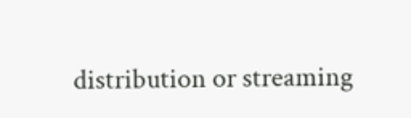distribution or streaming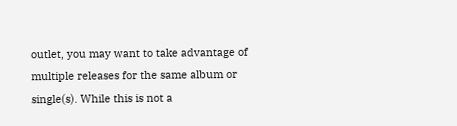outlet, you may want to take advantage of multiple releases for the same album or single(s). While this is not a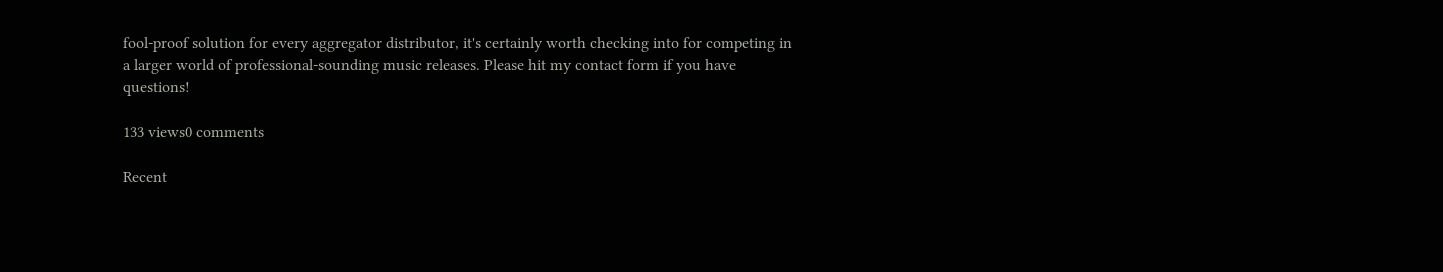fool-proof solution for every aggregator distributor, it's certainly worth checking into for competing in a larger world of professional-sounding music releases. Please hit my contact form if you have questions!

133 views0 comments

Recent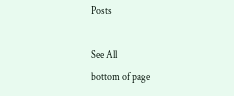Posts

See All
bottom of page